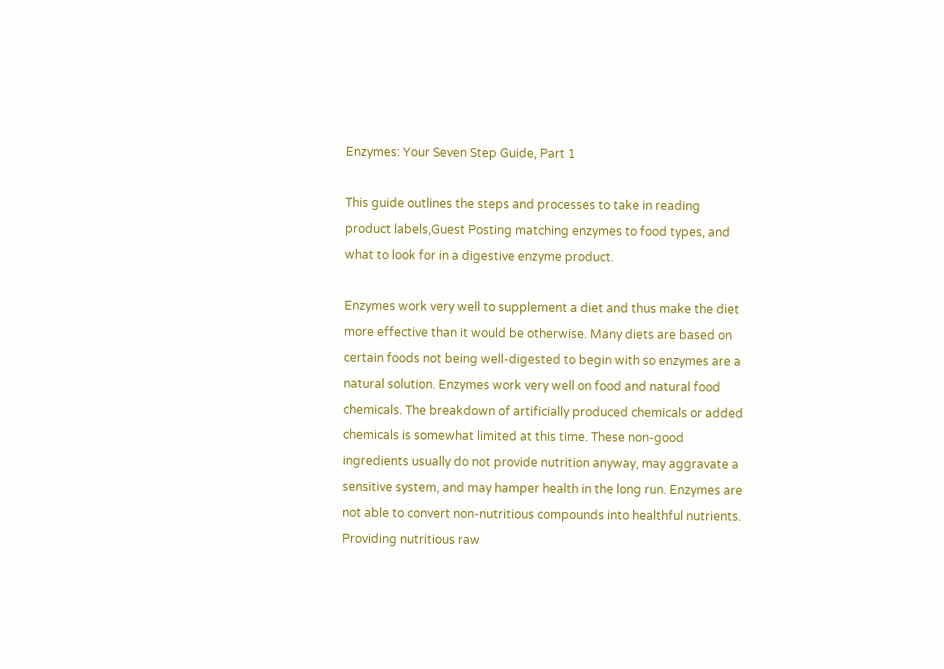Enzymes: Your Seven Step Guide, Part 1

This guide outlines the steps and processes to take in reading product labels,Guest Posting matching enzymes to food types, and what to look for in a digestive enzyme product.

Enzymes work very well to supplement a diet and thus make the diet more effective than it would be otherwise. Many diets are based on certain foods not being well-digested to begin with so enzymes are a natural solution. Enzymes work very well on food and natural food chemicals. The breakdown of artificially produced chemicals or added chemicals is somewhat limited at this time. These non-good ingredients usually do not provide nutrition anyway, may aggravate a sensitive system, and may hamper health in the long run. Enzymes are not able to convert non-nutritious compounds into healthful nutrients. Providing nutritious raw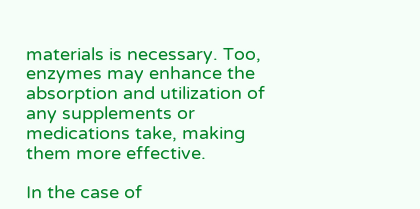materials is necessary. Too, enzymes may enhance the absorption and utilization of any supplements or medications take, making them more effective.

In the case of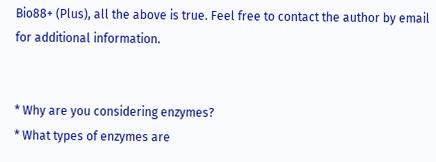Bio88+ (Plus), all the above is true. Feel free to contact the author by email for additional information.


* Why are you considering enzymes?
* What types of enzymes are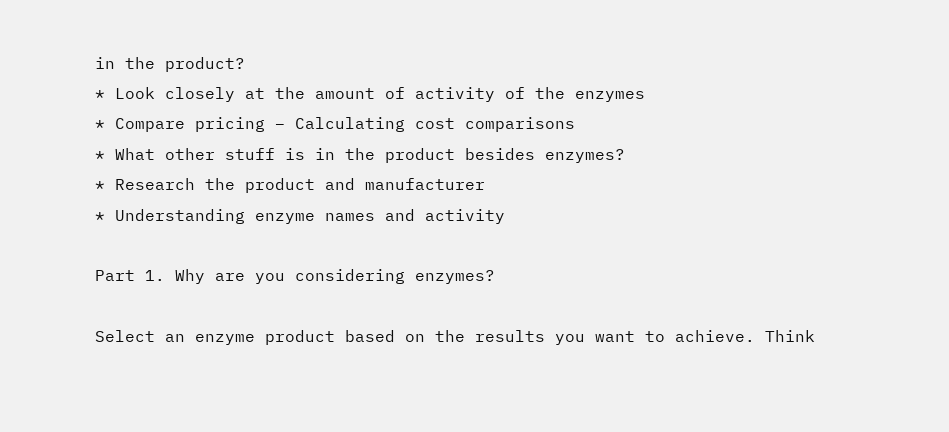in the product?
* Look closely at the amount of activity of the enzymes
* Compare pricing – Calculating cost comparisons
* What other stuff is in the product besides enzymes?
* Research the product and manufacturer
* Understanding enzyme names and activity

Part 1. Why are you considering enzymes?

Select an enzyme product based on the results you want to achieve. Think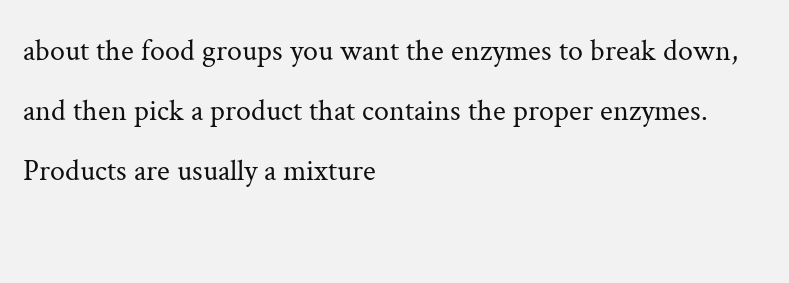about the food groups you want the enzymes to break down, and then pick a product that contains the proper enzymes. Products are usually a mixture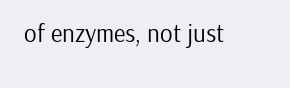of enzymes, not just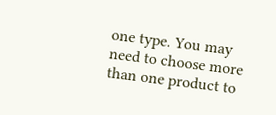one type. You may need to choose more than one product to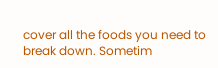cover all the foods you need to break down. Sometim